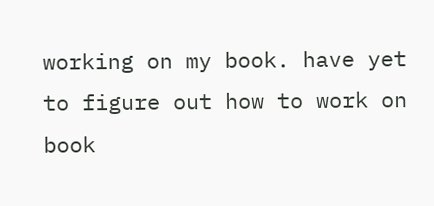working on my book. have yet to figure out how to work on book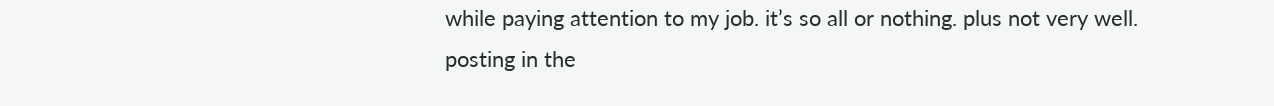while paying attention to my job. it’s so all or nothing. plus not very well. posting in the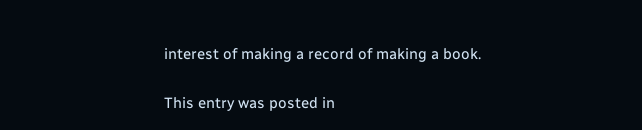interest of making a record of making a book.

This entry was posted in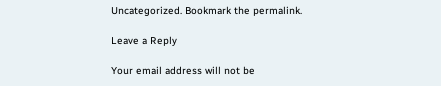Uncategorized. Bookmark the permalink.

Leave a Reply

Your email address will not be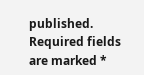published. Required fields are marked *